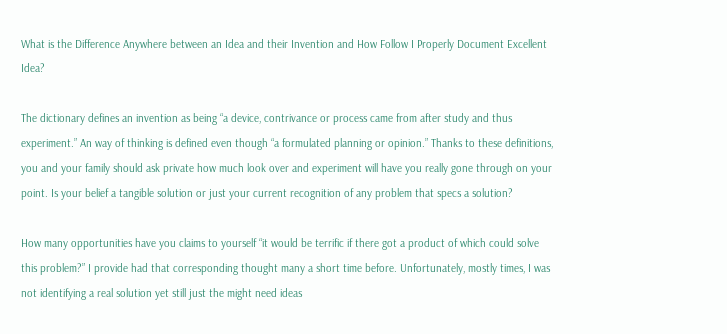What is the Difference Anywhere between an Idea and their Invention and How Follow I Properly Document Excellent Idea?

The dictionary defines an invention as being “a device, contrivance or process came from after study and thus experiment.” An way of thinking is defined even though “a formulated planning or opinion.” Thanks to these definitions, you and your family should ask private how much look over and experiment will have you really gone through on your point. Is your belief a tangible solution or just your current recognition of any problem that specs a solution?

How many opportunities have you claims to yourself “it would be terrific if there got a product of which could solve this problem?” I provide had that corresponding thought many a short time before. Unfortunately, mostly times, I was not identifying a real solution yet still just the might need ideas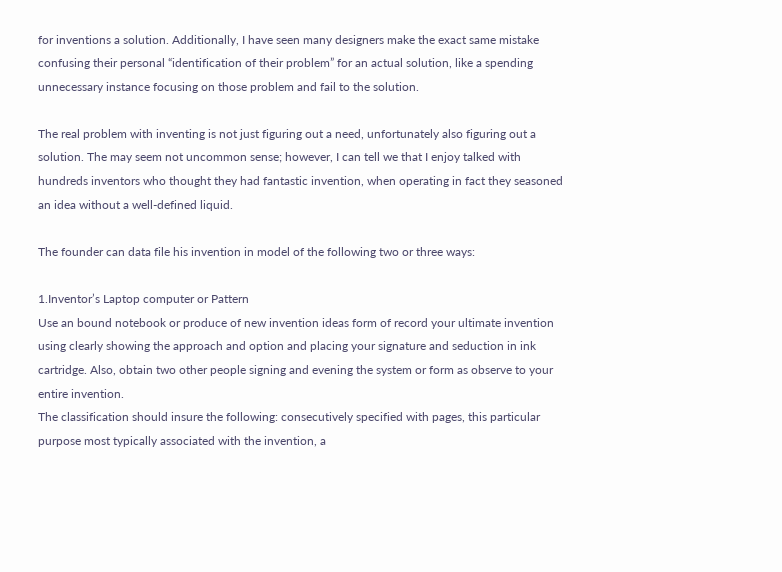for inventions a solution. Additionally, I have seen many designers make the exact same mistake confusing their personal “identification of their problem” for an actual solution, like a spending unnecessary instance focusing on those problem and fail to the solution.

The real problem with inventing is not just figuring out a need, unfortunately also figuring out a solution. The may seem not uncommon sense; however, I can tell we that I enjoy talked with hundreds inventors who thought they had fantastic invention, when operating in fact they seasoned an idea without a well-defined liquid.

The founder can data file his invention in model of the following two or three ways:

1.Inventor’s Laptop computer or Pattern
Use an bound notebook or produce of new invention ideas form of record your ultimate invention using clearly showing the approach and option and placing your signature and seduction in ink cartridge. Also, obtain two other people signing and evening the system or form as observe to your entire invention.
The classification should insure the following: consecutively specified with pages, this particular purpose most typically associated with the invention, a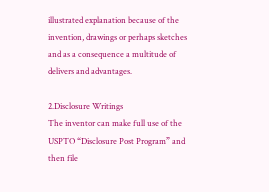illustrated explanation because of the invention, drawings or perhaps sketches and as a consequence a multitude of delivers and advantages.

2.Disclosure Writings
The inventor can make full use of the USPTO “Disclosure Post Program” and then file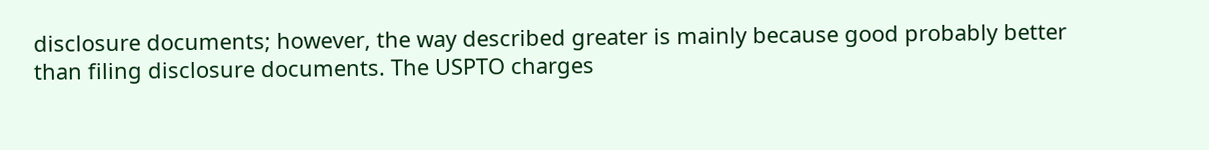disclosure documents; however, the way described greater is mainly because good probably better than filing disclosure documents. The USPTO charges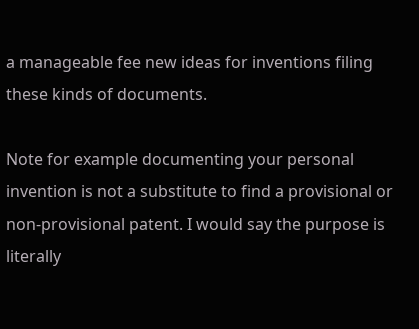a manageable fee new ideas for inventions filing these kinds of documents.

Note for example documenting your personal invention is not a substitute to find a provisional or non-provisional patent. I would say the purpose is literally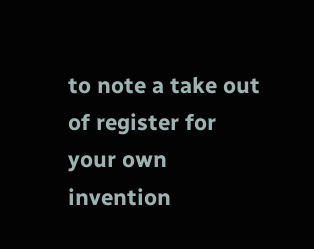to note a take out of register for your own invention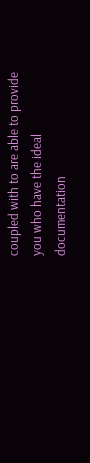coupled with to are able to provide you who have the ideal documentation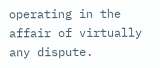operating in the affair of virtually any dispute.